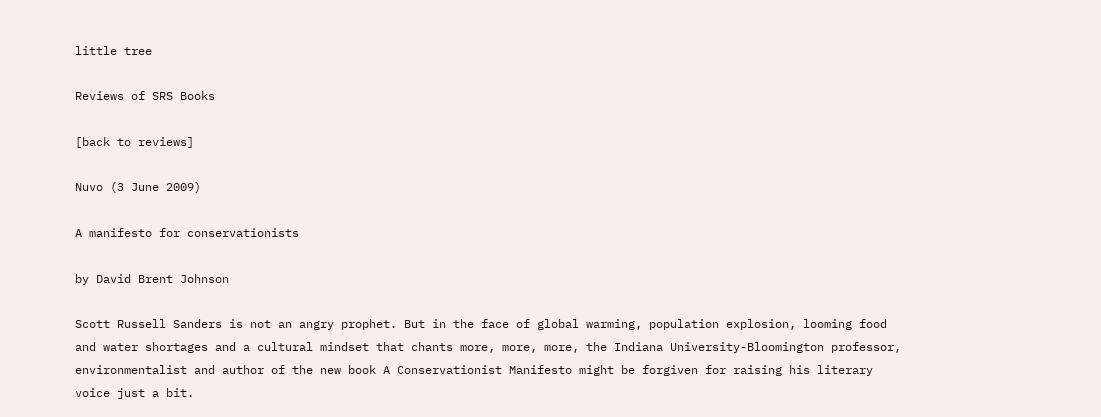little tree

Reviews of SRS Books

[back to reviews]

Nuvo (3 June 2009)

A manifesto for conservationists

by David Brent Johnson

Scott Russell Sanders is not an angry prophet. But in the face of global warming, population explosion, looming food and water shortages and a cultural mindset that chants more, more, more, the Indiana University-Bloomington professor, environmentalist and author of the new book A Conservationist Manifesto might be forgiven for raising his literary voice just a bit.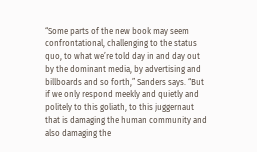“Some parts of the new book may seem confrontational, challenging to the status quo, to what we’re told day in and day out by the dominant media, by advertising and billboards and so forth,” Sanders says. “But if we only respond meekly and quietly and politely to this goliath, to this juggernaut that is damaging the human community and also damaging the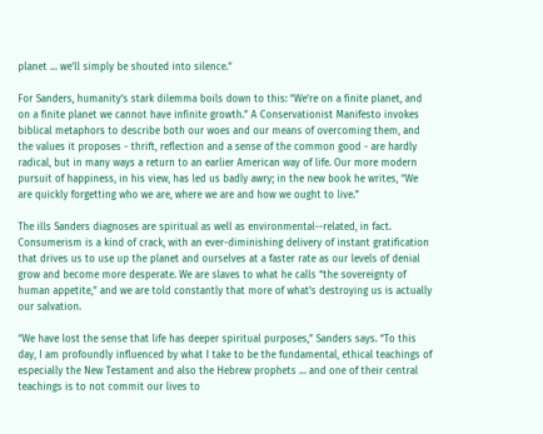planet … we’ll simply be shouted into silence.”

For Sanders, humanity’s stark dilemma boils down to this: “We’re on a finite planet, and on a finite planet we cannot have infinite growth.” A Conservationist Manifesto invokes biblical metaphors to describe both our woes and our means of overcoming them, and the values it proposes - thrift, reflection and a sense of the common good - are hardly radical, but in many ways a return to an earlier American way of life. Our more modern pursuit of happiness, in his view, has led us badly awry; in the new book he writes, “We are quickly forgetting who we are, where we are and how we ought to live.”

The ills Sanders diagnoses are spiritual as well as environmental--related, in fact. Consumerism is a kind of crack, with an ever-diminishing delivery of instant gratification that drives us to use up the planet and ourselves at a faster rate as our levels of denial grow and become more desperate. We are slaves to what he calls “the sovereignty of human appetite,” and we are told constantly that more of what’s destroying us is actually our salvation.

“We have lost the sense that life has deeper spiritual purposes,” Sanders says. “To this day, I am profoundly influenced by what I take to be the fundamental, ethical teachings of especially the New Testament and also the Hebrew prophets … and one of their central teachings is to not commit our lives to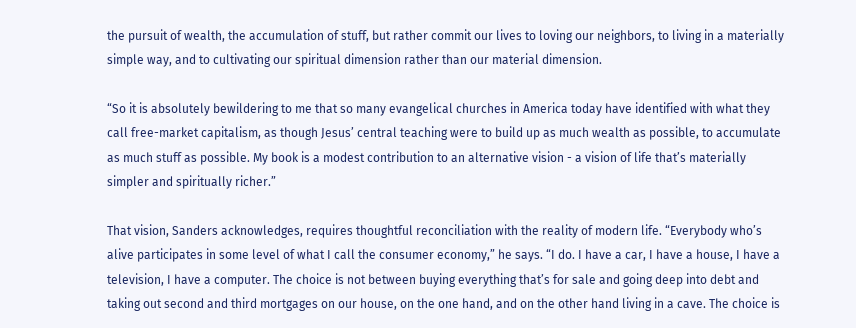the pursuit of wealth, the accumulation of stuff, but rather commit our lives to loving our neighbors, to living in a materially simple way, and to cultivating our spiritual dimension rather than our material dimension.

“So it is absolutely bewildering to me that so many evangelical churches in America today have identified with what they call free-market capitalism, as though Jesus’ central teaching were to build up as much wealth as possible, to accumulate as much stuff as possible. My book is a modest contribution to an alternative vision - a vision of life that’s materially simpler and spiritually richer.”

That vision, Sanders acknowledges, requires thoughtful reconciliation with the reality of modern life. “Everybody who’s alive participates in some level of what I call the consumer economy,” he says. “I do. I have a car, I have a house, I have a television, I have a computer. The choice is not between buying everything that’s for sale and going deep into debt and taking out second and third mortgages on our house, on the one hand, and on the other hand living in a cave. The choice is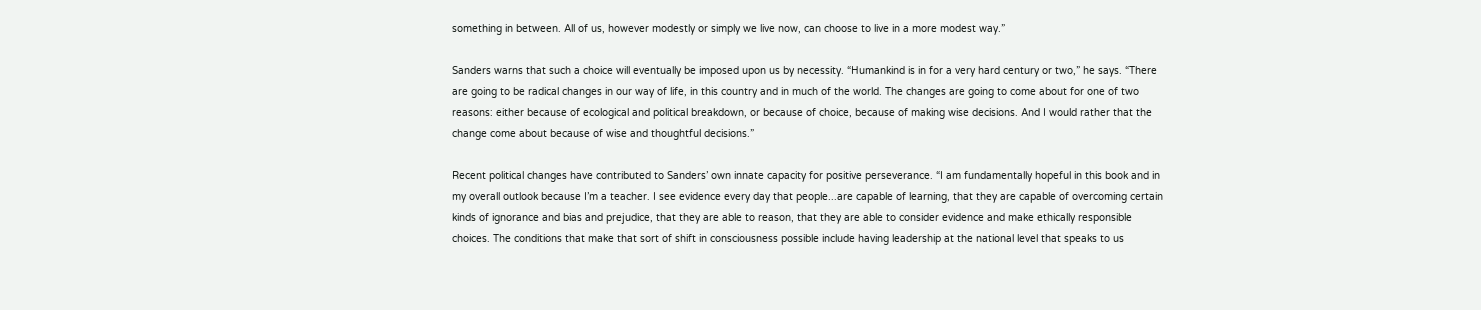something in between. All of us, however modestly or simply we live now, can choose to live in a more modest way.”

Sanders warns that such a choice will eventually be imposed upon us by necessity. “Humankind is in for a very hard century or two,” he says. “There are going to be radical changes in our way of life, in this country and in much of the world. The changes are going to come about for one of two reasons: either because of ecological and political breakdown, or because of choice, because of making wise decisions. And I would rather that the change come about because of wise and thoughtful decisions.”

Recent political changes have contributed to Sanders’ own innate capacity for positive perseverance. “I am fundamentally hopeful in this book and in my overall outlook because I’m a teacher. I see evidence every day that people...are capable of learning, that they are capable of overcoming certain kinds of ignorance and bias and prejudice, that they are able to reason, that they are able to consider evidence and make ethically responsible choices. The conditions that make that sort of shift in consciousness possible include having leadership at the national level that speaks to us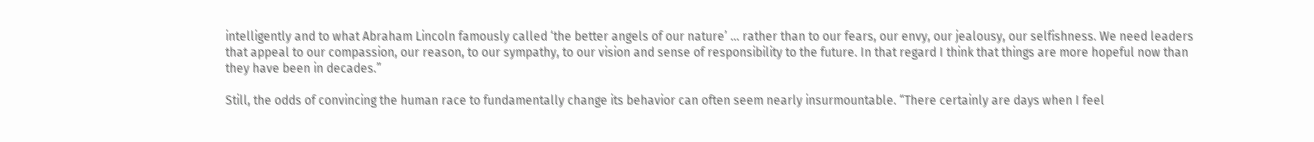intelligently and to what Abraham Lincoln famously called ‘the better angels of our nature’ … rather than to our fears, our envy, our jealousy, our selfishness. We need leaders that appeal to our compassion, our reason, to our sympathy, to our vision and sense of responsibility to the future. In that regard I think that things are more hopeful now than they have been in decades.”

Still, the odds of convincing the human race to fundamentally change its behavior can often seem nearly insurmountable. “There certainly are days when I feel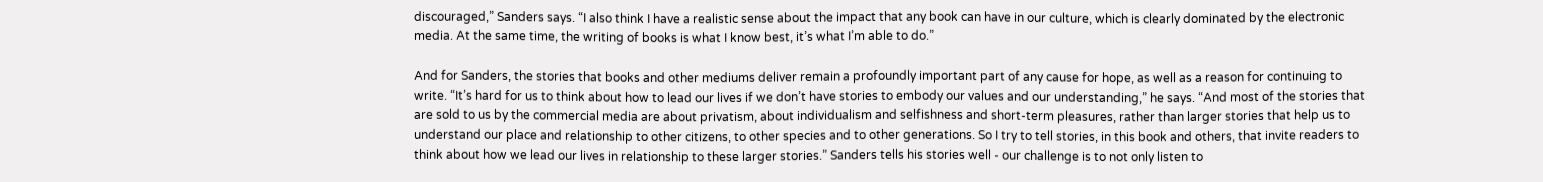discouraged,” Sanders says. “I also think I have a realistic sense about the impact that any book can have in our culture, which is clearly dominated by the electronic media. At the same time, the writing of books is what I know best, it’s what I’m able to do.”

And for Sanders, the stories that books and other mediums deliver remain a profoundly important part of any cause for hope, as well as a reason for continuing to write. “It’s hard for us to think about how to lead our lives if we don’t have stories to embody our values and our understanding,” he says. “And most of the stories that are sold to us by the commercial media are about privatism, about individualism and selfishness and short-term pleasures, rather than larger stories that help us to understand our place and relationship to other citizens, to other species and to other generations. So I try to tell stories, in this book and others, that invite readers to think about how we lead our lives in relationship to these larger stories.” Sanders tells his stories well - our challenge is to not only listen to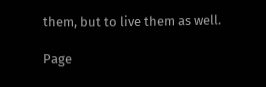them, but to live them as well.

Page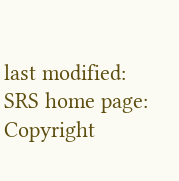last modified:
SRS home page:
Copyright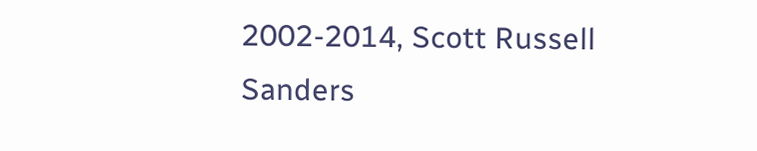2002-2014, Scott Russell Sanders